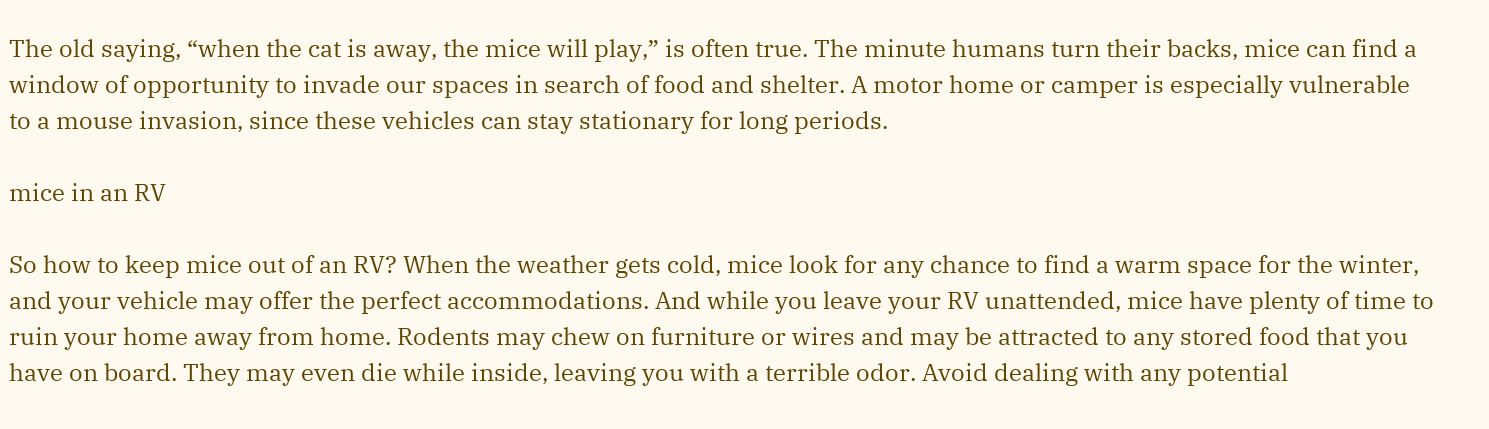The old saying, “when the cat is away, the mice will play,” is often true. The minute humans turn their backs, mice can find a window of opportunity to invade our spaces in search of food and shelter. A motor home or camper is especially vulnerable to a mouse invasion, since these vehicles can stay stationary for long periods.

mice in an RV

So how to keep mice out of an RV? When the weather gets cold, mice look for any chance to find a warm space for the winter, and your vehicle may offer the perfect accommodations. And while you leave your RV unattended, mice have plenty of time to ruin your home away from home. Rodents may chew on furniture or wires and may be attracted to any stored food that you have on board. They may even die while inside, leaving you with a terrible odor. Avoid dealing with any potential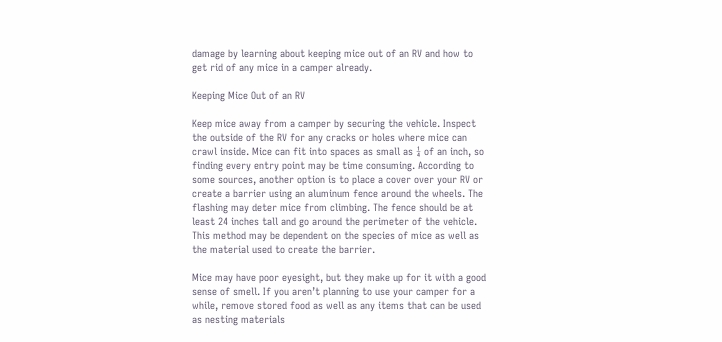damage by learning about keeping mice out of an RV and how to get rid of any mice in a camper already.

Keeping Mice Out of an RV

Keep mice away from a camper by securing the vehicle. Inspect the outside of the RV for any cracks or holes where mice can crawl inside. Mice can fit into spaces as small as ¼ of an inch, so finding every entry point may be time consuming. According to some sources, another option is to place a cover over your RV or create a barrier using an aluminum fence around the wheels. The flashing may deter mice from climbing. The fence should be at least 24 inches tall and go around the perimeter of the vehicle. This method may be dependent on the species of mice as well as the material used to create the barrier.

Mice may have poor eyesight, but they make up for it with a good sense of smell. If you aren’t planning to use your camper for a while, remove stored food as well as any items that can be used as nesting materials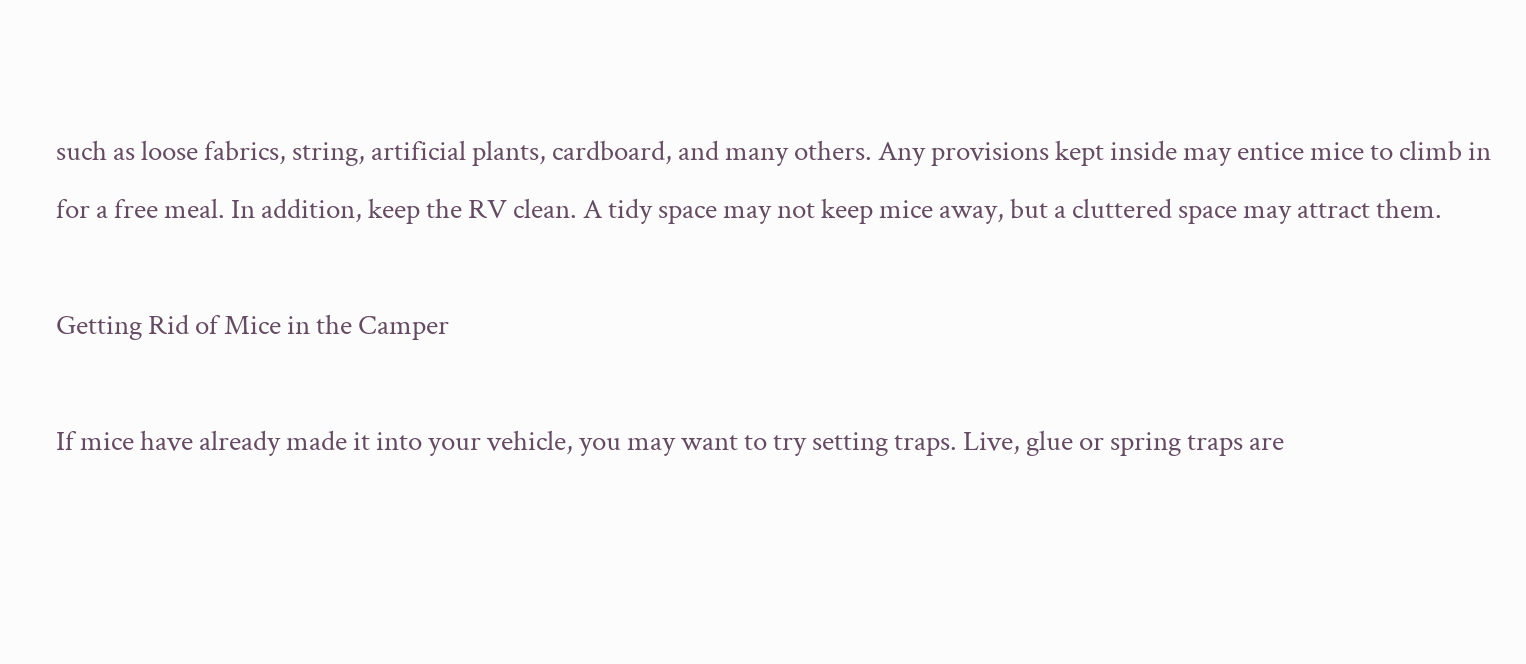such as loose fabrics, string, artificial plants, cardboard, and many others. Any provisions kept inside may entice mice to climb in for a free meal. In addition, keep the RV clean. A tidy space may not keep mice away, but a cluttered space may attract them.

Getting Rid of Mice in the Camper

If mice have already made it into your vehicle, you may want to try setting traps. Live, glue or spring traps are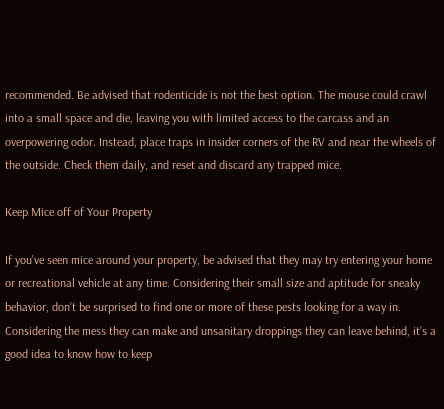recommended. Be advised that rodenticide is not the best option. The mouse could crawl into a small space and die, leaving you with limited access to the carcass and an overpowering odor. Instead, place traps in insider corners of the RV and near the wheels of the outside. Check them daily, and reset and discard any trapped mice.

Keep Mice off of Your Property

If you’ve seen mice around your property, be advised that they may try entering your home or recreational vehicle at any time. Considering their small size and aptitude for sneaky behavior, don’t be surprised to find one or more of these pests looking for a way in. Considering the mess they can make and unsanitary droppings they can leave behind, it’s a good idea to know how to keep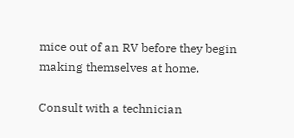mice out of an RV before they begin making themselves at home.

Consult with a technician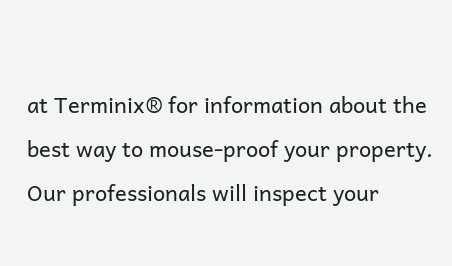at Terminix® for information about the best way to mouse-proof your property. Our professionals will inspect your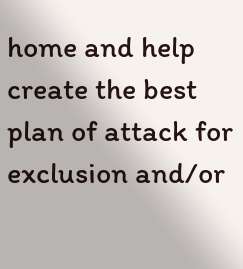home and help create the best plan of attack for exclusion and/or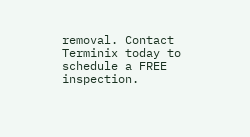removal. Contact Terminix today to schedule a FREE inspection.